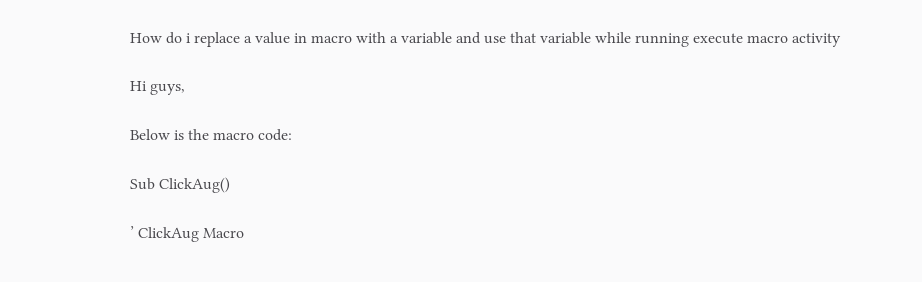How do i replace a value in macro with a variable and use that variable while running execute macro activity

Hi guys,

Below is the macro code:

Sub ClickAug()

’ ClickAug Macro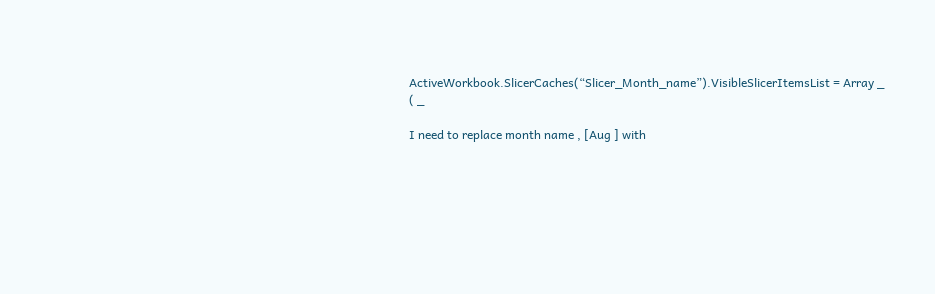ActiveWorkbook.SlicerCaches(“Slicer_Month_name”).VisibleSlicerItemsList = Array _
( _

I need to replace month name , [Aug ] with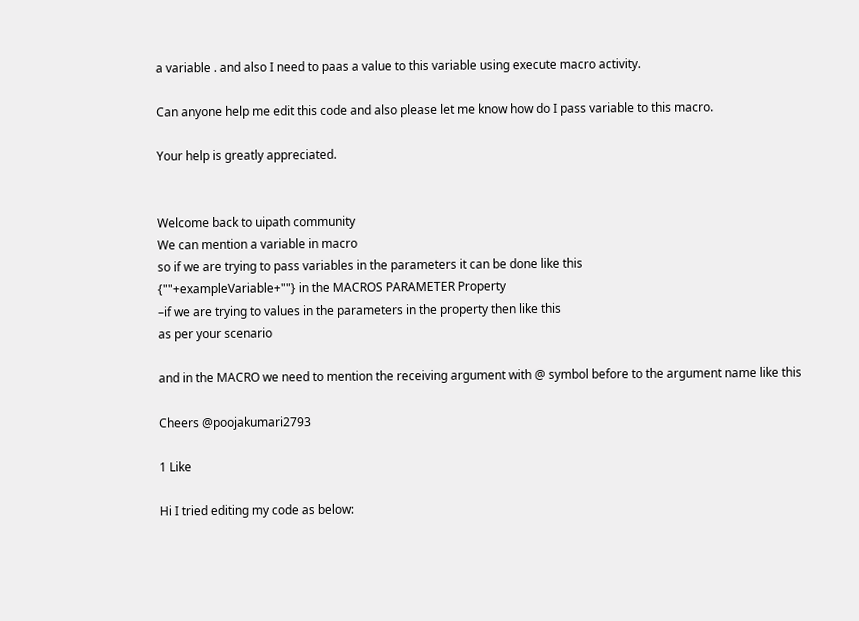a variable . and also I need to paas a value to this variable using execute macro activity.

Can anyone help me edit this code and also please let me know how do I pass variable to this macro.

Your help is greatly appreciated.


Welcome back to uipath community
We can mention a variable in macro
so if we are trying to pass variables in the parameters it can be done like this
{""+exampleVariable+""} in the MACROS PARAMETER Property
–if we are trying to values in the parameters in the property then like this
as per your scenario

and in the MACRO we need to mention the receiving argument with @ symbol before to the argument name like this

Cheers @poojakumari2793

1 Like

Hi I tried editing my code as below: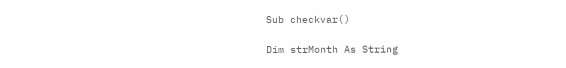Sub checkvar()

Dim strMonth As String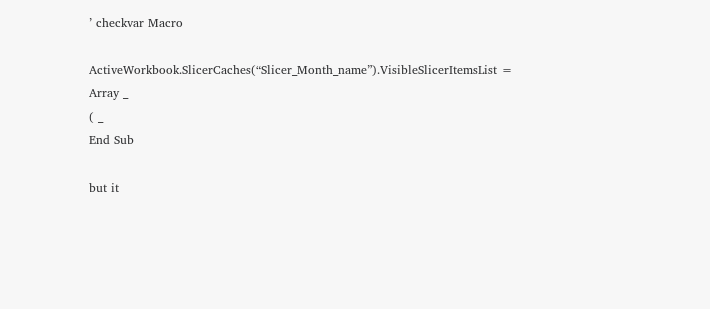’ checkvar Macro

ActiveWorkbook.SlicerCaches(“Slicer_Month_name”).VisibleSlicerItemsList = Array _
( _
End Sub

but it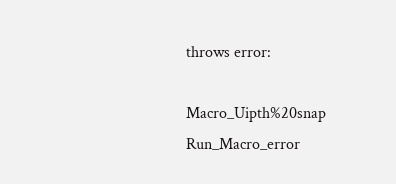throws error:

Macro_Uipth%20snap Run_Macro_error